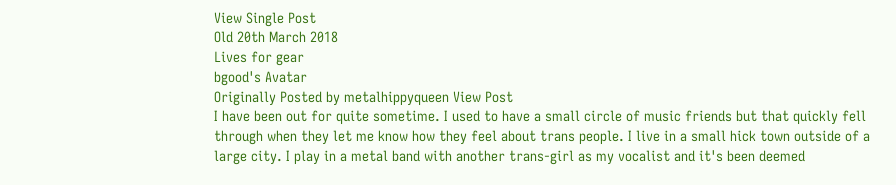View Single Post
Old 20th March 2018
Lives for gear
bgood's Avatar
Originally Posted by metalhippyqueen View Post
I have been out for quite sometime. I used to have a small circle of music friends but that quickly fell through when they let me know how they feel about trans people. I live in a small hick town outside of a large city. I play in a metal band with another trans-girl as my vocalist and it's been deemed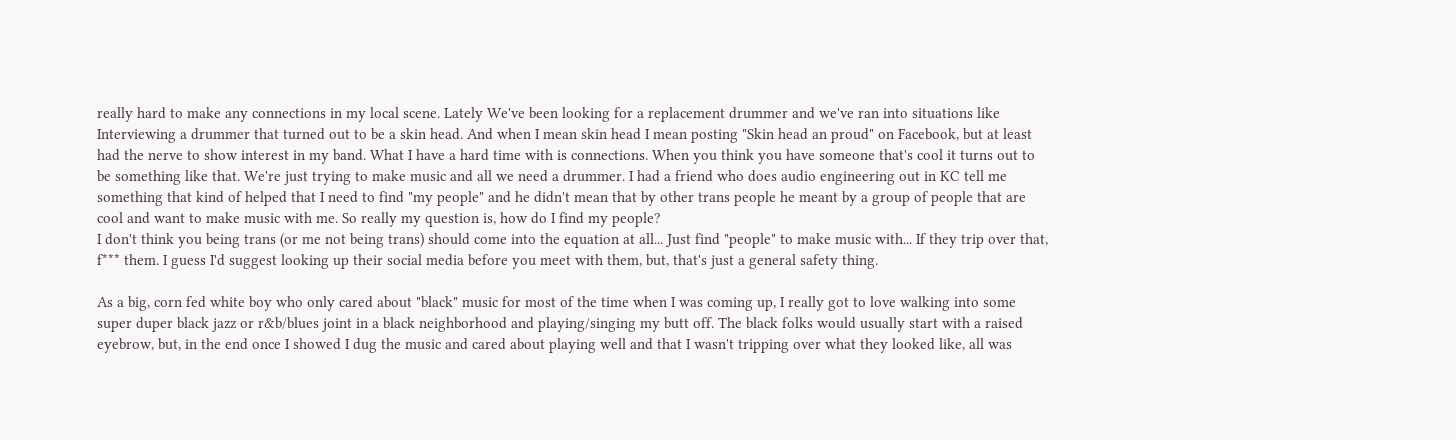really hard to make any connections in my local scene. Lately We've been looking for a replacement drummer and we've ran into situations like Interviewing a drummer that turned out to be a skin head. And when I mean skin head I mean posting "Skin head an proud" on Facebook, but at least had the nerve to show interest in my band. What I have a hard time with is connections. When you think you have someone that's cool it turns out to be something like that. We're just trying to make music and all we need a drummer. I had a friend who does audio engineering out in KC tell me something that kind of helped that I need to find "my people" and he didn't mean that by other trans people he meant by a group of people that are cool and want to make music with me. So really my question is, how do I find my people?
I don't think you being trans (or me not being trans) should come into the equation at all... Just find "people" to make music with... If they trip over that, f*** them. I guess I'd suggest looking up their social media before you meet with them, but, that's just a general safety thing.

As a big, corn fed white boy who only cared about "black" music for most of the time when I was coming up, I really got to love walking into some super duper black jazz or r&b/blues joint in a black neighborhood and playing/singing my butt off. The black folks would usually start with a raised eyebrow, but, in the end once I showed I dug the music and cared about playing well and that I wasn't tripping over what they looked like, all was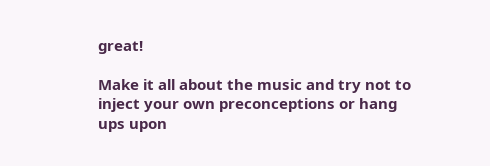great!

Make it all about the music and try not to inject your own preconceptions or hang ups upon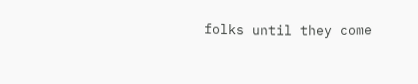folks until they come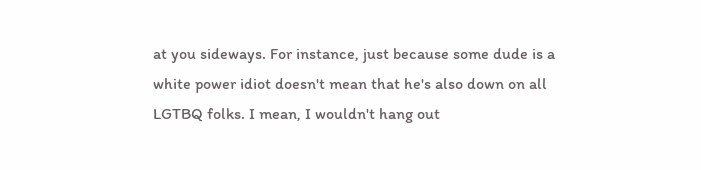at you sideways. For instance, just because some dude is a white power idiot doesn't mean that he's also down on all LGTBQ folks. I mean, I wouldn't hang out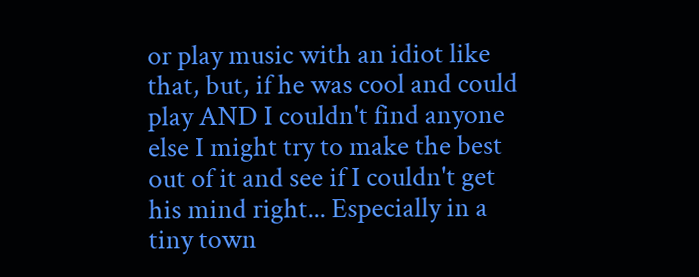or play music with an idiot like that, but, if he was cool and could play AND I couldn't find anyone else I might try to make the best out of it and see if I couldn't get his mind right... Especially in a tiny town